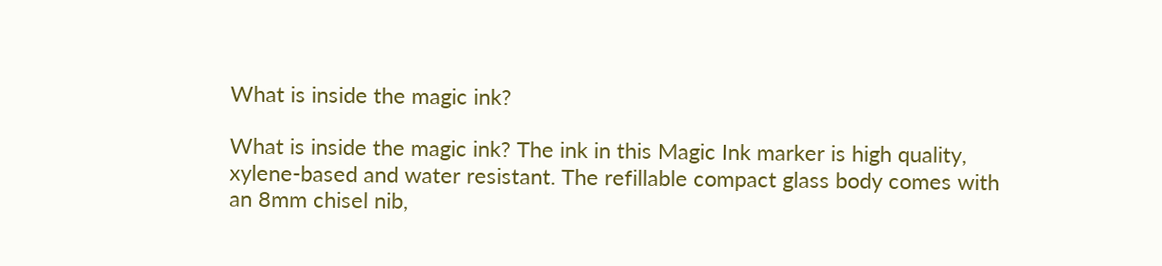What is inside the magic ink?

What is inside the magic ink? The ink in this Magic Ink marker is high quality, xylene-based and water resistant. The refillable compact glass body comes with an 8mm chisel nib,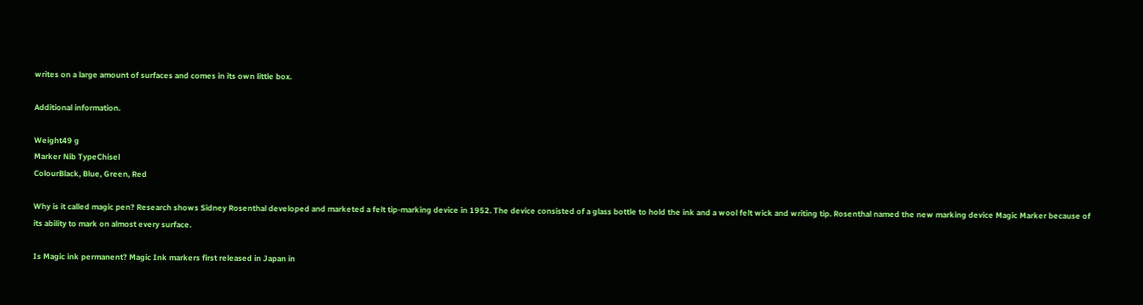writes on a large amount of surfaces and comes in its own little box.

Additional information.

Weight49 g
Marker Nib TypeChisel
ColourBlack, Blue, Green, Red

Why is it called magic pen? Research shows Sidney Rosenthal developed and marketed a felt tip-marking device in 1952. The device consisted of a glass bottle to hold the ink and a wool felt wick and writing tip. Rosenthal named the new marking device Magic Marker because of its ability to mark on almost every surface.

Is Magic ink permanent? Magic Ink markers first released in Japan in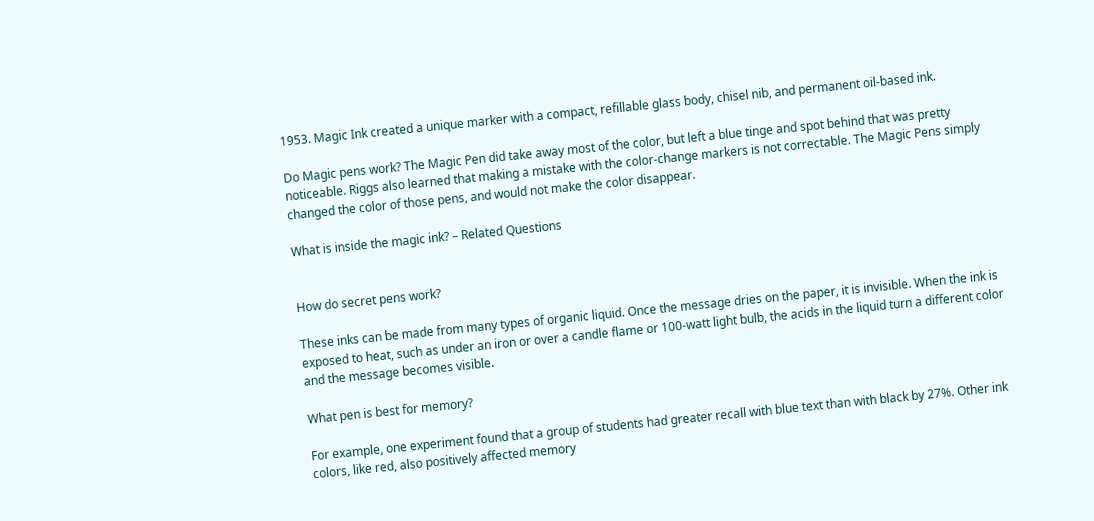1953. Magic Ink created a unique marker with a compact, refillable glass body, chisel nib, and permanent oil-based ink.

Do Magic pens work? The Magic Pen did take away most of the color, but left a blue tinge and spot behind that was pretty noticeable. Riggs also learned that making a mistake with the color-change markers is not correctable. The Magic Pens simply changed the color of those pens, and would not make the color disappear.

What is inside the magic ink? – Related Questions


How do secret pens work?

These inks can be made from many types of organic liquid. Once the message dries on the paper, it is invisible. When the ink is exposed to heat, such as under an iron or over a candle flame or 100-watt light bulb, the acids in the liquid turn a different color and the message becomes visible.

What pen is best for memory?

For example, one experiment found that a group of students had greater recall with blue text than with black by 27%. Other ink colors, like red, also positively affected memory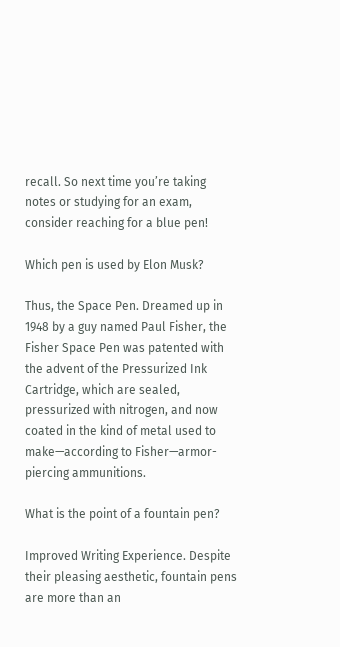recall. So next time you’re taking notes or studying for an exam, consider reaching for a blue pen!

Which pen is used by Elon Musk?

Thus, the Space Pen. Dreamed up in 1948 by a guy named Paul Fisher, the Fisher Space Pen was patented with the advent of the Pressurized Ink Cartridge, which are sealed, pressurized with nitrogen, and now coated in the kind of metal used to make—according to Fisher—armor-piercing ammunitions.

What is the point of a fountain pen?

Improved Writing Experience. Despite their pleasing aesthetic, fountain pens are more than an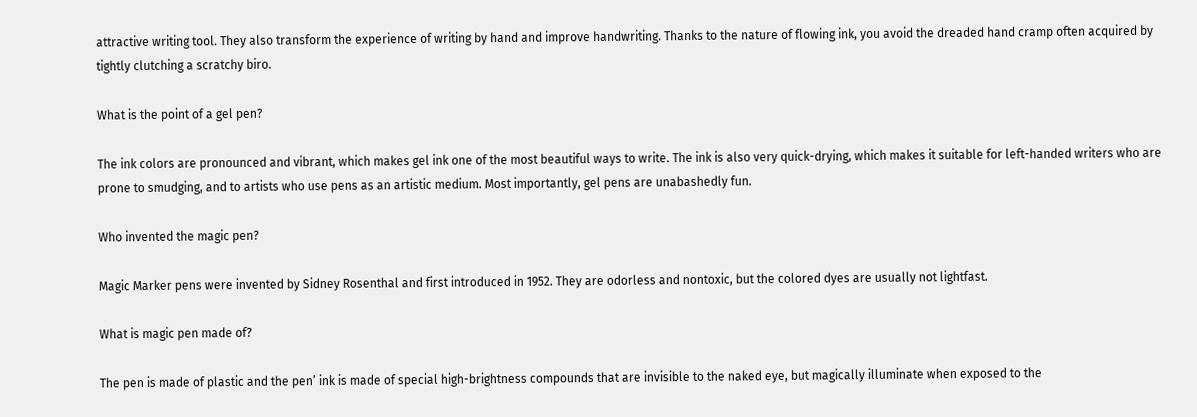attractive writing tool. They also transform the experience of writing by hand and improve handwriting. Thanks to the nature of flowing ink, you avoid the dreaded hand cramp often acquired by tightly clutching a scratchy biro.

What is the point of a gel pen?

The ink colors are pronounced and vibrant, which makes gel ink one of the most beautiful ways to write. The ink is also very quick-drying, which makes it suitable for left-handed writers who are prone to smudging, and to artists who use pens as an artistic medium. Most importantly, gel pens are unabashedly fun.

Who invented the magic pen?

Magic Marker pens were invented by Sidney Rosenthal and first introduced in 1952. They are odorless and nontoxic, but the colored dyes are usually not lightfast.

What is magic pen made of?

The pen is made of plastic and the pen’ ink is made of special high-brightness compounds that are invisible to the naked eye, but magically illuminate when exposed to the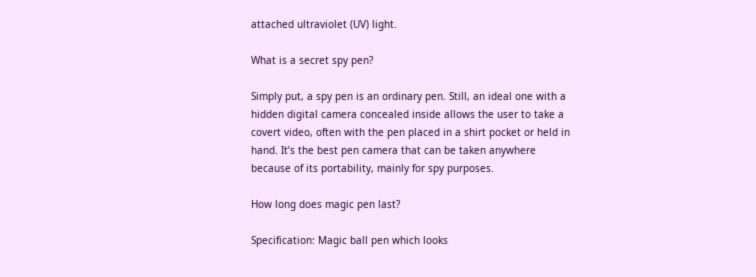attached ultraviolet (UV) light.

What is a secret spy pen?

Simply put, a spy pen is an ordinary pen. Still, an ideal one with a hidden digital camera concealed inside allows the user to take a covert video, often with the pen placed in a shirt pocket or held in hand. It’s the best pen camera that can be taken anywhere because of its portability, mainly for spy purposes.

How long does magic pen last?

Specification: Magic ball pen which looks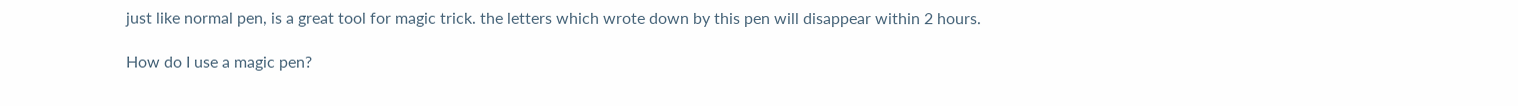just like normal pen, is a great tool for magic trick. the letters which wrote down by this pen will disappear within 2 hours.

How do I use a magic pen?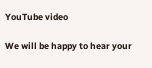YouTube video

We will be happy to hear your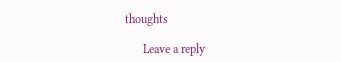thoughts

      Leave a reply